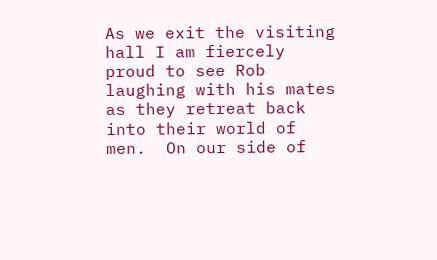As we exit the visiting hall I am fiercely proud to see Rob laughing with his mates as they retreat back into their world of men.  On our side of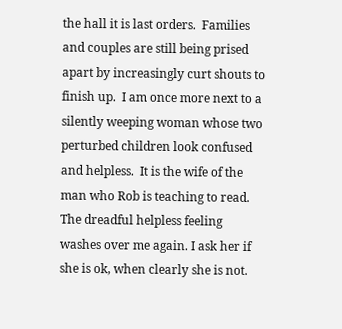the hall it is last orders.  Families and couples are still being prised apart by increasingly curt shouts to finish up.  I am once more next to a silently weeping woman whose two perturbed children look confused and helpless.  It is the wife of the man who Rob is teaching to read.  The dreadful helpless feeling washes over me again. I ask her if she is ok, when clearly she is not.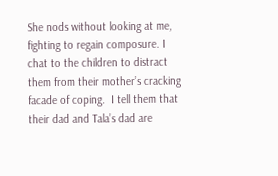She nods without looking at me, fighting to regain composure. I chat to the children to distract them from their mother’s cracking facade of coping.  I tell them that their dad and Tala’s dad are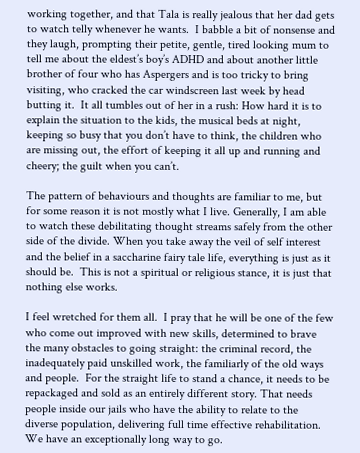working together, and that Tala is really jealous that her dad gets to watch telly whenever he wants.  I babble a bit of nonsense and they laugh, prompting their petite, gentle, tired looking mum to tell me about the eldest’s boy’s ADHD and about another little brother of four who has Aspergers and is too tricky to bring visiting, who cracked the car windscreen last week by head butting it.  It all tumbles out of her in a rush: How hard it is to explain the situation to the kids, the musical beds at night, keeping so busy that you don’t have to think, the children who are missing out, the effort of keeping it all up and running and cheery; the guilt when you can’t.

The pattern of behaviours and thoughts are familiar to me, but for some reason it is not mostly what I live. Generally, I am able to watch these debilitating thought streams safely from the other side of the divide. When you take away the veil of self interest and the belief in a saccharine fairy tale life, everything is just as it should be.  This is not a spiritual or religious stance, it is just that nothing else works.

I feel wretched for them all.  I pray that he will be one of the few who come out improved with new skills, determined to brave the many obstacles to going straight: the criminal record, the inadequately paid unskilled work, the familiarly of the old ways and people.  For the straight life to stand a chance, it needs to be repackaged and sold as an entirely different story. That needs people inside our jails who have the ability to relate to the diverse population, delivering full time effective rehabilitation.  We have an exceptionally long way to go.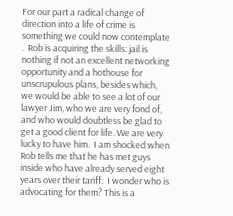For our part a radical change of direction into a life of crime is something we could now contemplate .  Rob is acquiring the skills: jail is nothing if not an excellent networking opportunity and a hothouse for unscrupulous plans, besides which, we would be able to see a lot of our lawyer Jim, who we are very fond of, and who would doubtless be glad to get a good client for life. We are very lucky to have him.  I am shocked when Rob tells me that he has met guys inside who have already served eight years over their tariff.  I wonder who is advocating for them? This is a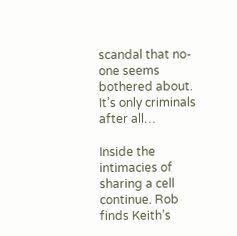scandal that no-one seems bothered about.  It’s only criminals after all…

Inside the intimacies of sharing a cell continue. Rob finds Keith’s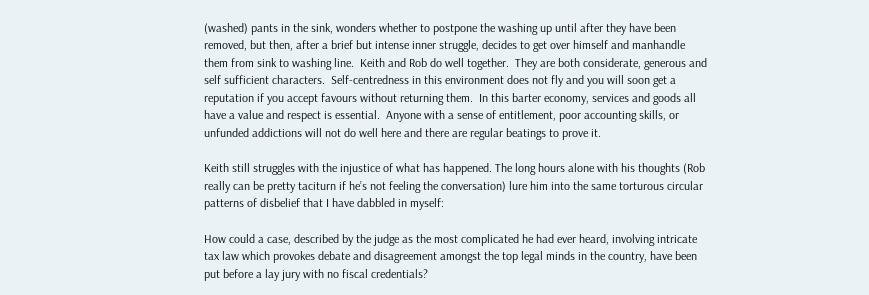(washed) pants in the sink, wonders whether to postpone the washing up until after they have been removed, but then, after a brief but intense inner struggle, decides to get over himself and manhandle them from sink to washing line.  Keith and Rob do well together.  They are both considerate, generous and self sufficient characters.  Self-centredness in this environment does not fly and you will soon get a reputation if you accept favours without returning them.  In this barter economy, services and goods all have a value and respect is essential.  Anyone with a sense of entitlement, poor accounting skills, or unfunded addictions will not do well here and there are regular beatings to prove it.

Keith still struggles with the injustice of what has happened. The long hours alone with his thoughts (Rob really can be pretty taciturn if he’s not feeling the conversation) lure him into the same torturous circular patterns of disbelief that I have dabbled in myself:

How could a case, described by the judge as the most complicated he had ever heard, involving intricate tax law which provokes debate and disagreement amongst the top legal minds in the country, have been put before a lay jury with no fiscal credentials?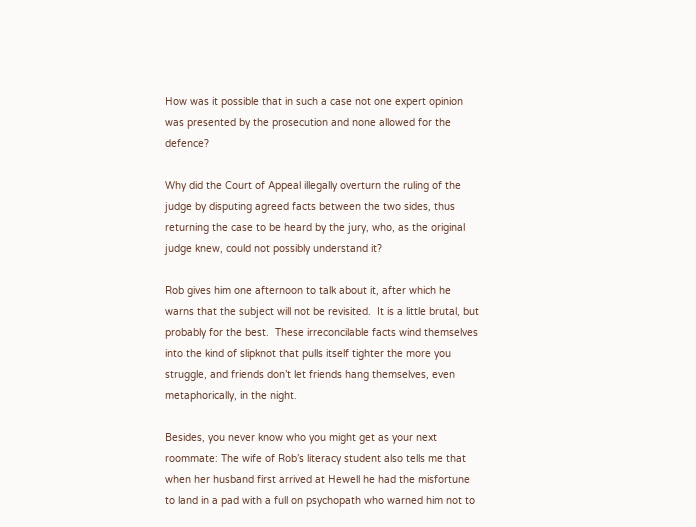How was it possible that in such a case not one expert opinion was presented by the prosecution and none allowed for the defence?

Why did the Court of Appeal illegally overturn the ruling of the judge by disputing agreed facts between the two sides, thus returning the case to be heard by the jury, who, as the original judge knew, could not possibly understand it?

Rob gives him one afternoon to talk about it, after which he warns that the subject will not be revisited.  It is a little brutal, but probably for the best.  These irreconcilable facts wind themselves into the kind of slipknot that pulls itself tighter the more you struggle, and friends don’t let friends hang themselves, even metaphorically, in the night.

Besides, you never know who you might get as your next roommate: The wife of Rob’s literacy student also tells me that when her husband first arrived at Hewell he had the misfortune to land in a pad with a full on psychopath who warned him not to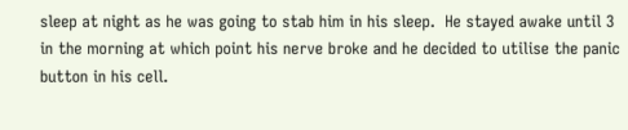sleep at night as he was going to stab him in his sleep.  He stayed awake until 3 in the morning at which point his nerve broke and he decided to utilise the panic button in his cell.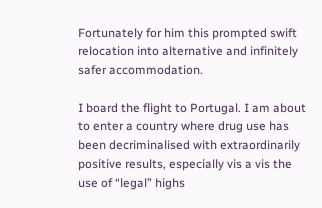Fortunately for him this prompted swift relocation into alternative and infinitely safer accommodation.

I board the flight to Portugal. I am about to enter a country where drug use has been decriminalised with extraordinarily positive results, especially vis a vis the use of “legal” highs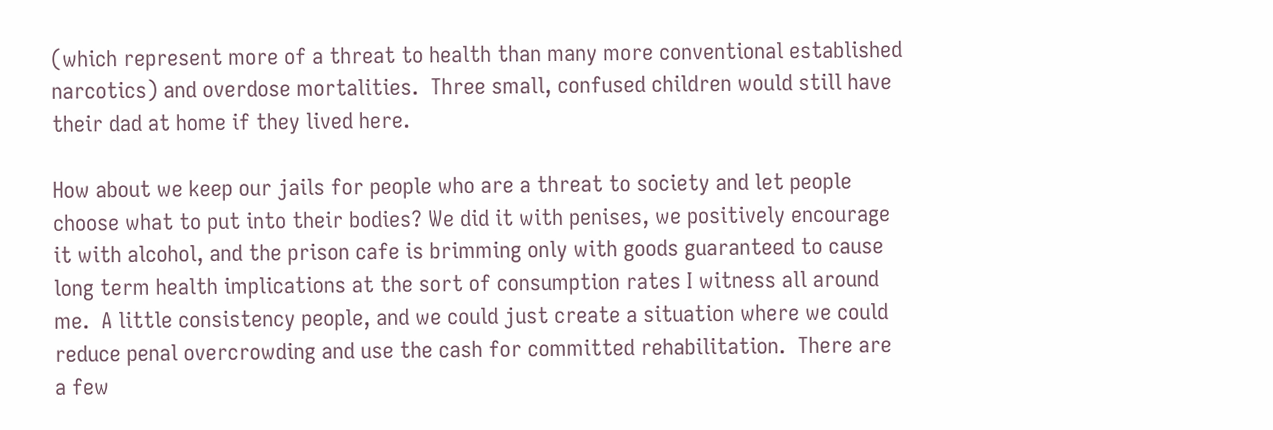(which represent more of a threat to health than many more conventional established narcotics) and overdose mortalities.  Three small, confused children would still have their dad at home if they lived here.

How about we keep our jails for people who are a threat to society and let people choose what to put into their bodies? We did it with penises, we positively encourage it with alcohol, and the prison cafe is brimming only with goods guaranteed to cause long term health implications at the sort of consumption rates I witness all around me.  A little consistency people, and we could just create a situation where we could reduce penal overcrowding and use the cash for committed rehabilitation.  There are a few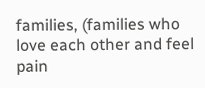families, (families who love each other and feel pain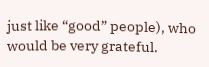just like “good” people), who would be very grateful.